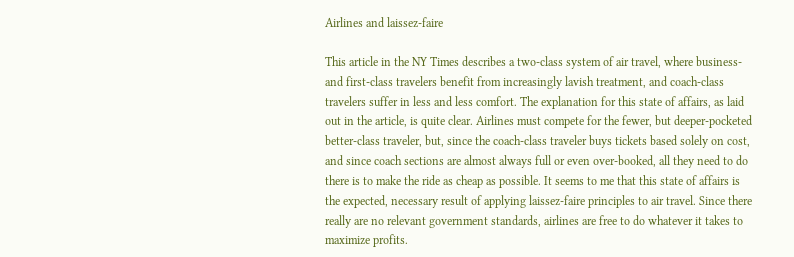Airlines and laissez-faire

This article in the NY Times describes a two-class system of air travel, where business- and first-class travelers benefit from increasingly lavish treatment, and coach-class travelers suffer in less and less comfort. The explanation for this state of affairs, as laid out in the article, is quite clear. Airlines must compete for the fewer, but deeper-pocketed better-class traveler, but, since the coach-class traveler buys tickets based solely on cost, and since coach sections are almost always full or even over-booked, all they need to do there is to make the ride as cheap as possible. It seems to me that this state of affairs is the expected, necessary result of applying laissez-faire principles to air travel. Since there really are no relevant government standards, airlines are free to do whatever it takes to maximize profits.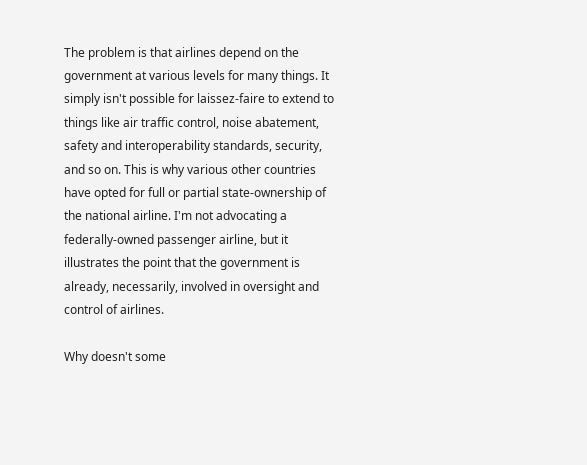The problem is that airlines depend on the government at various levels for many things. It simply isn't possible for laissez-faire to extend to things like air traffic control, noise abatement, safety and interoperability standards, security, and so on. This is why various other countries have opted for full or partial state-ownership of the national airline. I'm not advocating a federally-owned passenger airline, but it illustrates the point that the government is already, necessarily, involved in oversight and control of airlines.

Why doesn't some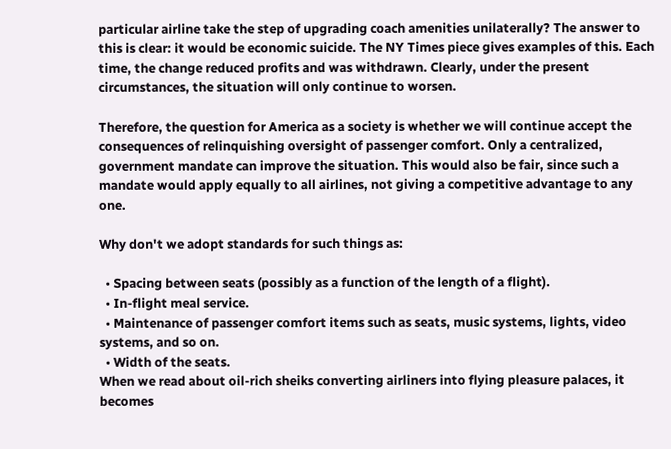particular airline take the step of upgrading coach amenities unilaterally? The answer to this is clear: it would be economic suicide. The NY Times piece gives examples of this. Each time, the change reduced profits and was withdrawn. Clearly, under the present circumstances, the situation will only continue to worsen.

Therefore, the question for America as a society is whether we will continue accept the consequences of relinquishing oversight of passenger comfort. Only a centralized, government mandate can improve the situation. This would also be fair, since such a mandate would apply equally to all airlines, not giving a competitive advantage to any one.

Why don't we adopt standards for such things as:

  • Spacing between seats (possibly as a function of the length of a flight).
  • In-flight meal service.
  • Maintenance of passenger comfort items such as seats, music systems, lights, video systems, and so on.
  • Width of the seats.
When we read about oil-rich sheiks converting airliners into flying pleasure palaces, it becomes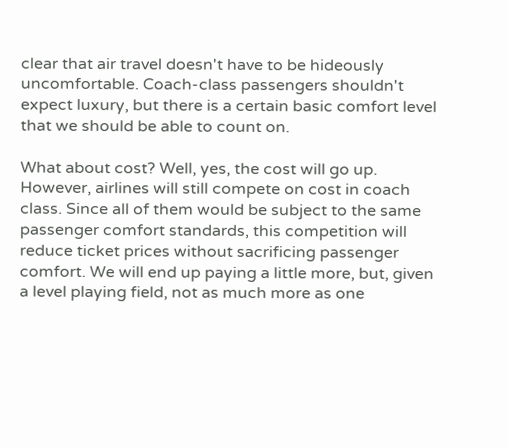clear that air travel doesn't have to be hideously uncomfortable. Coach-class passengers shouldn't expect luxury, but there is a certain basic comfort level that we should be able to count on.

What about cost? Well, yes, the cost will go up. However, airlines will still compete on cost in coach class. Since all of them would be subject to the same passenger comfort standards, this competition will reduce ticket prices without sacrificing passenger comfort. We will end up paying a little more, but, given a level playing field, not as much more as one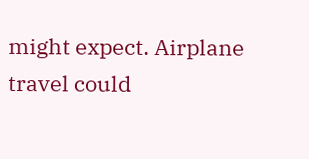might expect. Airplane travel could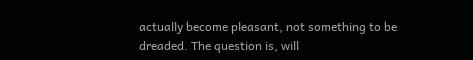actually become pleasant, not something to be dreaded. The question is, will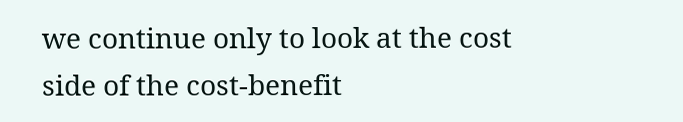we continue only to look at the cost side of the cost-benefit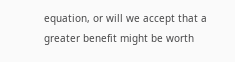equation, or will we accept that a greater benefit might be worth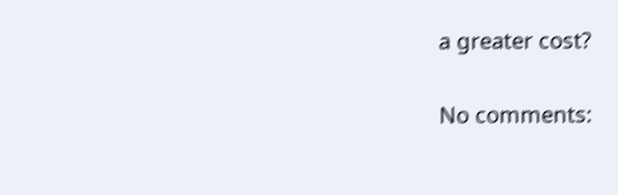a greater cost?

No comments: